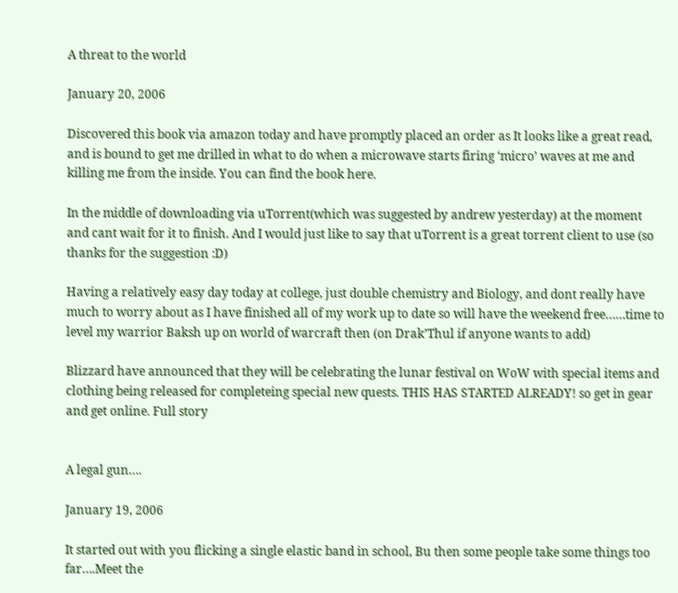A threat to the world

January 20, 2006

Discovered this book via amazon today and have promptly placed an order as It looks like a great read, and is bound to get me drilled in what to do when a microwave starts firing ‘micro’ waves at me and killing me from the inside. You can find the book here.

In the middle of downloading via uTorrent(which was suggested by andrew yesterday) at the moment and cant wait for it to finish. And I would just like to say that uTorrent is a great torrent client to use (so thanks for the suggestion :D)

Having a relatively easy day today at college, just double chemistry and Biology, and dont really have much to worry about as I have finished all of my work up to date so will have the weekend free……time to level my warrior Baksh up on world of warcraft then (on Drak’Thul if anyone wants to add)

Blizzard have announced that they will be celebrating the lunar festival on WoW with special items and clothing being released for completeing special new quests. THIS HAS STARTED ALREADY! so get in gear and get online. Full story


A legal gun….

January 19, 2006

It started out with you flicking a single elastic band in school, Bu then some people take some things too far….Meet the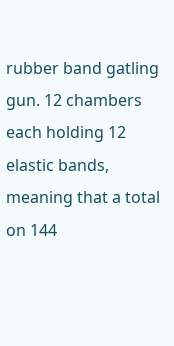rubber band gatling gun. 12 chambers each holding 12 elastic bands, meaning that a total on 144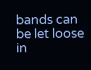bands can be let loose in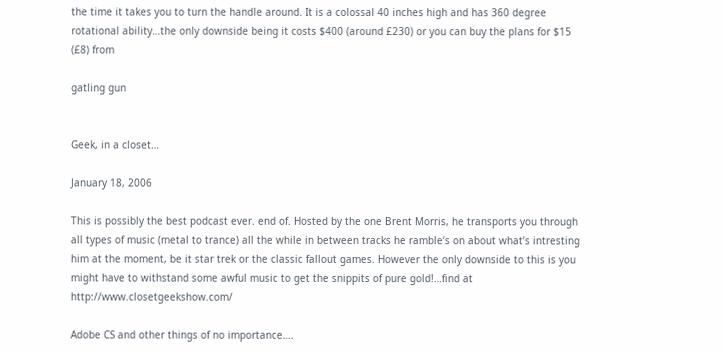the time it takes you to turn the handle around. It is a colossal 40 inches high and has 360 degree rotational ability…the only downside being it costs $400 (around £230) or you can buy the plans for $15 (£8) from

gatling gun


Geek, in a closet…

January 18, 2006

This is possibly the best podcast ever. end of. Hosted by the one Brent Morris, he transports you through all types of music (metal to trance) all the while in between tracks he ramble’s on about what’s intresting him at the moment, be it star trek or the classic fallout games. However the only downside to this is you might have to withstand some awful music to get the snippits of pure gold!…find at http://www.closetgeekshow.com/

Adobe CS and other things of no importance….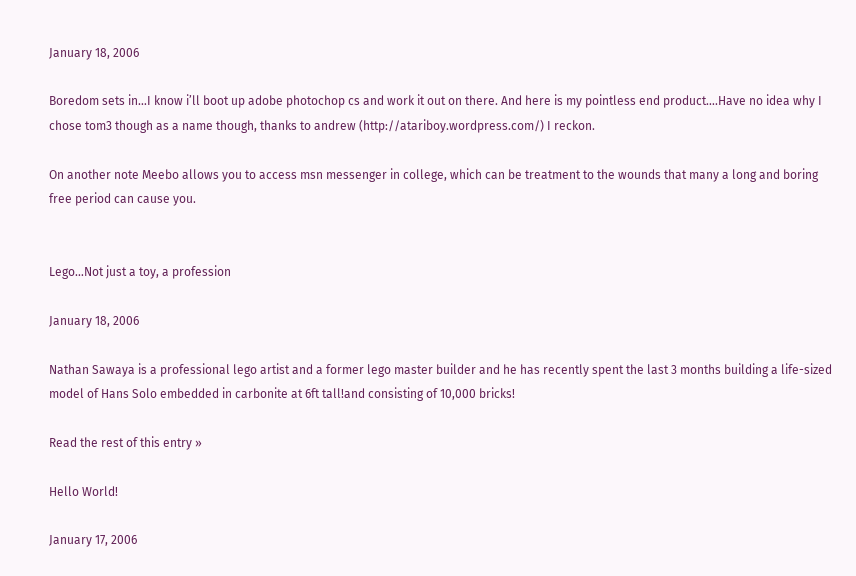January 18, 2006

Boredom sets in…I know i’ll boot up adobe photochop cs and work it out on there. And here is my pointless end product….Have no idea why I chose tom3 though as a name though, thanks to andrew (http://atariboy.wordpress.com/) I reckon.

On another note Meebo allows you to access msn messenger in college, which can be treatment to the wounds that many a long and boring free period can cause you.


Lego…Not just a toy, a profession

January 18, 2006

Nathan Sawaya is a professional lego artist and a former lego master builder and he has recently spent the last 3 months building a life-sized model of Hans Solo embedded in carbonite at 6ft tall!and consisting of 10,000 bricks!

Read the rest of this entry »

Hello World!

January 17, 2006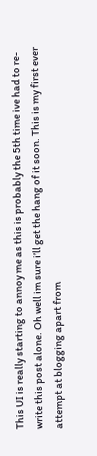This UI is really starting to annoy me as this is probably the 5th time ive had to re-write this post alone. Oh well im sure i’ll get the hang of it soon. This is my first ever attempt at blogging apart from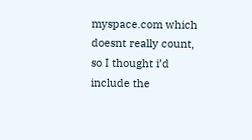myspace.com which doesnt really count, so I thought i’d include the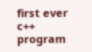first ever c++ program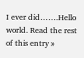I ever did…….Hello world. Read the rest of this entry »